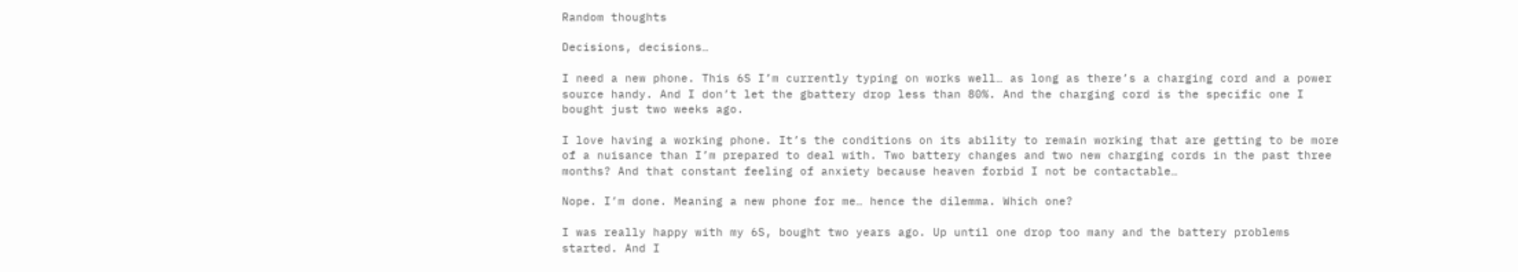Random thoughts

Decisions, decisions…

I need a new phone. This 6S I’m currently typing on works well… as long as there’s a charging cord and a power source handy. And I don’t let the gbattery drop less than 80%. And the charging cord is the specific one I bought just two weeks ago.

I love having a working phone. It’s the conditions on its ability to remain working that are getting to be more of a nuisance than I’m prepared to deal with. Two battery changes and two new charging cords in the past three months? And that constant feeling of anxiety because heaven forbid I not be contactable…

Nope. I’m done. Meaning a new phone for me… hence the dilemma. Which one?

I was really happy with my 6S, bought two years ago. Up until one drop too many and the battery problems started. And I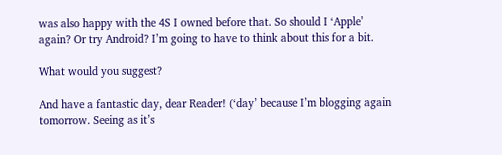was also happy with the 4S I owned before that. So should I ‘Apple’ again? Or try Android? I’m going to have to think about this for a bit.

What would you suggest?

And have a fantastic day, dear Reader! (‘day’ because I’m blogging again tomorrow. Seeing as it’s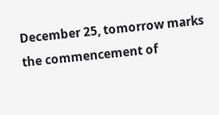December 25, tomorrow marks the commencement of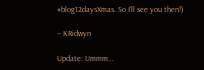#blog12daysXmas. So I’ll see you then!)

– KRidwyn

Update: Ummm…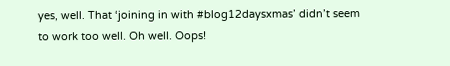yes, well. That ‘joining in with #blog12daysxmas’ didn’t seem to work too well. Oh well. Oops!